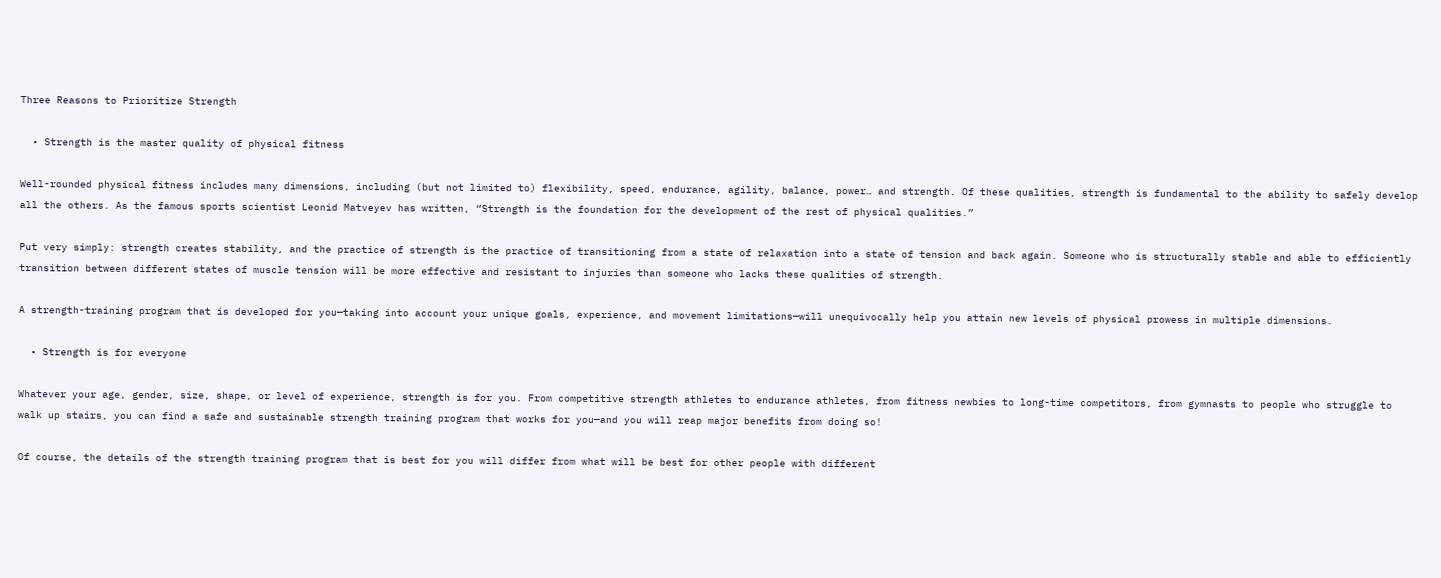Three Reasons to Prioritize Strength

  • Strength is the master quality of physical fitness

Well-rounded physical fitness includes many dimensions, including (but not limited to) flexibility, speed, endurance, agility, balance, power… and strength. Of these qualities, strength is fundamental to the ability to safely develop all the others. As the famous sports scientist Leonid Matveyev has written, “Strength is the foundation for the development of the rest of physical qualities.”

Put very simply: strength creates stability, and the practice of strength is the practice of transitioning from a state of relaxation into a state of tension and back again. Someone who is structurally stable and able to efficiently transition between different states of muscle tension will be more effective and resistant to injuries than someone who lacks these qualities of strength.

A strength-training program that is developed for you—taking into account your unique goals, experience, and movement limitations—will unequivocally help you attain new levels of physical prowess in multiple dimensions.

  • Strength is for everyone

Whatever your age, gender, size, shape, or level of experience, strength is for you. From competitive strength athletes to endurance athletes, from fitness newbies to long-time competitors, from gymnasts to people who struggle to walk up stairs, you can find a safe and sustainable strength training program that works for you—and you will reap major benefits from doing so!

Of course, the details of the strength training program that is best for you will differ from what will be best for other people with different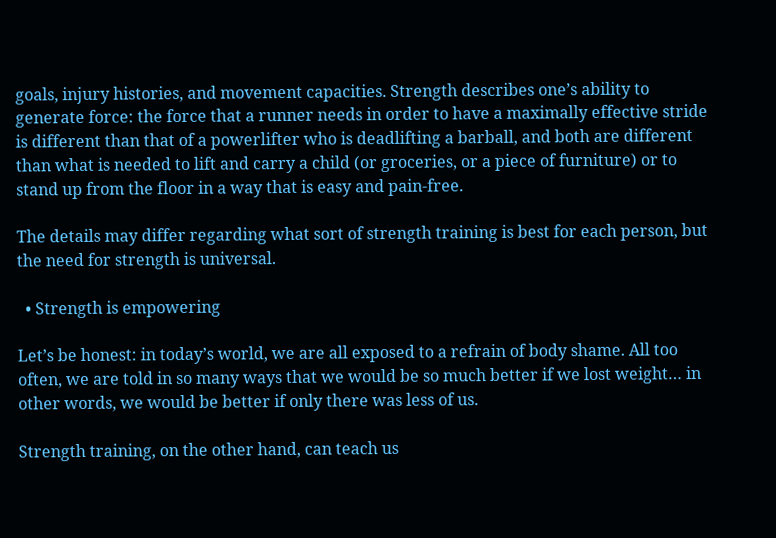goals, injury histories, and movement capacities. Strength describes one’s ability to generate force: the force that a runner needs in order to have a maximally effective stride is different than that of a powerlifter who is deadlifting a barball, and both are different than what is needed to lift and carry a child (or groceries, or a piece of furniture) or to stand up from the floor in a way that is easy and pain-free.

The details may differ regarding what sort of strength training is best for each person, but the need for strength is universal.

  • Strength is empowering

Let’s be honest: in today’s world, we are all exposed to a refrain of body shame. All too often, we are told in so many ways that we would be so much better if we lost weight… in other words, we would be better if only there was less of us.

Strength training, on the other hand, can teach us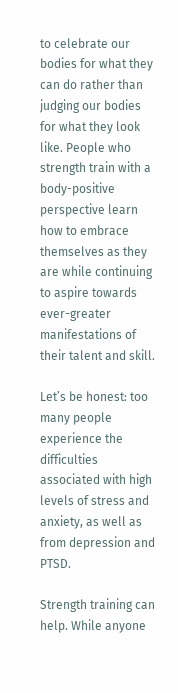to celebrate our bodies for what they can do rather than judging our bodies for what they look like. People who strength train with a body-positive perspective learn how to embrace themselves as they are while continuing to aspire towards ever-greater manifestations of their talent and skill.

Let’s be honest: too many people experience the difficulties associated with high levels of stress and anxiety, as well as from depression and PTSD.

Strength training can help. While anyone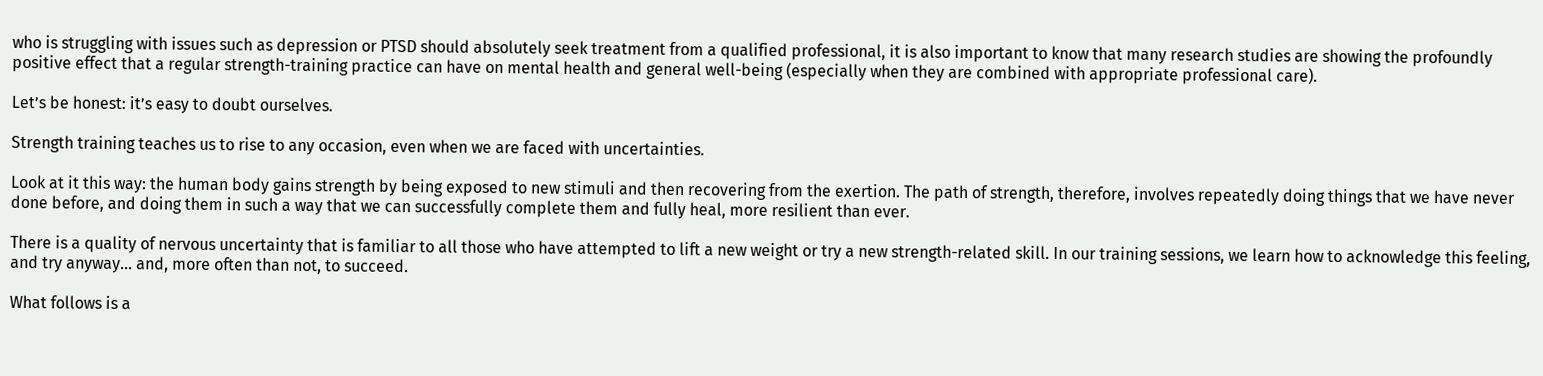who is struggling with issues such as depression or PTSD should absolutely seek treatment from a qualified professional, it is also important to know that many research studies are showing the profoundly positive effect that a regular strength-training practice can have on mental health and general well-being (especially when they are combined with appropriate professional care).

Let’s be honest: it’s easy to doubt ourselves.

Strength training teaches us to rise to any occasion, even when we are faced with uncertainties.

Look at it this way: the human body gains strength by being exposed to new stimuli and then recovering from the exertion. The path of strength, therefore, involves repeatedly doing things that we have never done before, and doing them in such a way that we can successfully complete them and fully heal, more resilient than ever.

There is a quality of nervous uncertainty that is familiar to all those who have attempted to lift a new weight or try a new strength-related skill. In our training sessions, we learn how to acknowledge this feeling, and try anyway… and, more often than not, to succeed.

What follows is a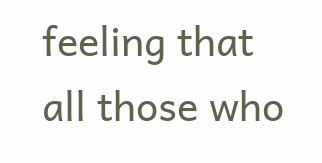feeling that all those who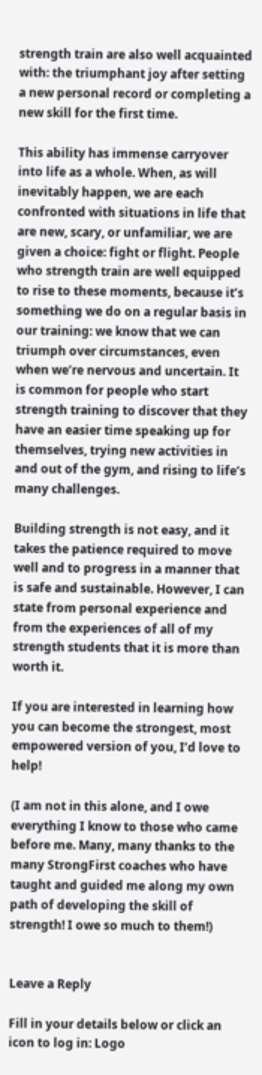strength train are also well acquainted with: the triumphant joy after setting a new personal record or completing a new skill for the first time.

This ability has immense carryover into life as a whole. When, as will inevitably happen, we are each confronted with situations in life that are new, scary, or unfamiliar, we are given a choice: fight or flight. People who strength train are well equipped to rise to these moments, because it’s something we do on a regular basis in our training: we know that we can triumph over circumstances, even when we’re nervous and uncertain. It is common for people who start strength training to discover that they have an easier time speaking up for themselves, trying new activities in and out of the gym, and rising to life’s many challenges.

Building strength is not easy, and it takes the patience required to move well and to progress in a manner that is safe and sustainable. However, I can state from personal experience and from the experiences of all of my strength students that it is more than worth it.

If you are interested in learning how you can become the strongest, most empowered version of you, I’d love to help!

(I am not in this alone, and I owe everything I know to those who came before me. Many, many thanks to the many StrongFirst coaches who have taught and guided me along my own path of developing the skill of strength! I owe so much to them!)


Leave a Reply

Fill in your details below or click an icon to log in: Logo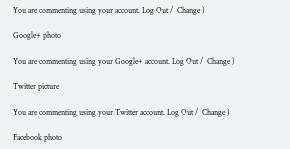You are commenting using your account. Log Out /  Change )

Google+ photo

You are commenting using your Google+ account. Log Out /  Change )

Twitter picture

You are commenting using your Twitter account. Log Out /  Change )

Facebook photo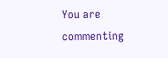You are commenting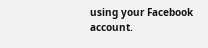using your Facebook account.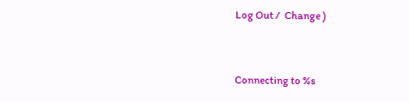Log Out /  Change )


Connecting to %s